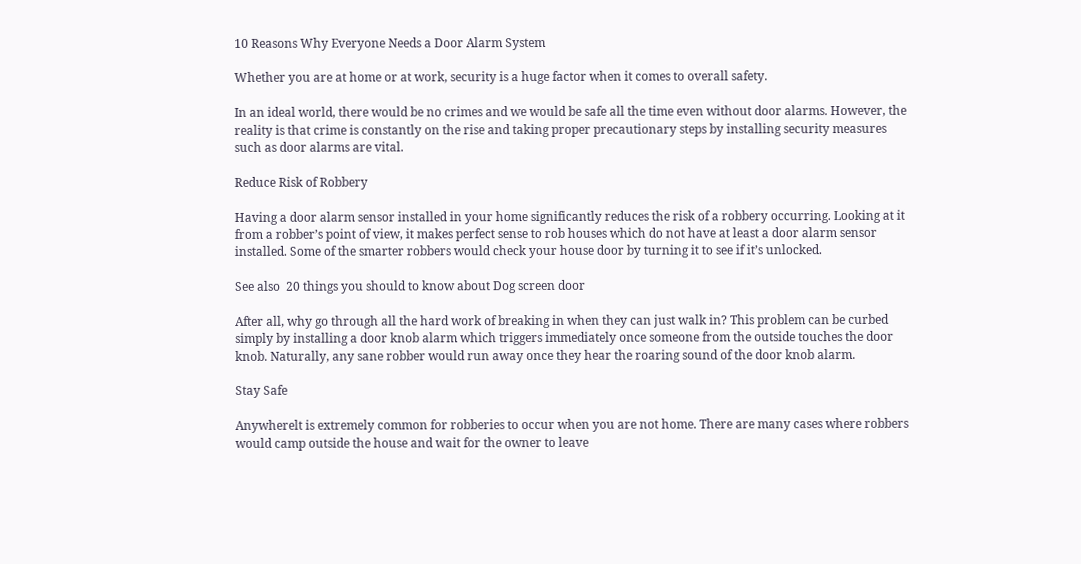10 Reasons Why Everyone Needs a Door Alarm System

Whether you are at home or at work, security is a huge factor when it comes to overall safety.

In an ideal world, there would be no crimes and we would be safe all the time even without door alarms. However, the reality is that crime is constantly on the rise and taking proper precautionary steps by installing security measures such as door alarms are vital.

Reduce Risk of Robbery

Having a door alarm sensor installed in your home significantly reduces the risk of a robbery occurring. Looking at it from a robber’s point of view, it makes perfect sense to rob houses which do not have at least a door alarm sensor installed. Some of the smarter robbers would check your house door by turning it to see if it’s unlocked.

See also  20 things you should to know about Dog screen door

After all, why go through all the hard work of breaking in when they can just walk in? This problem can be curbed simply by installing a door knob alarm which triggers immediately once someone from the outside touches the door knob. Naturally, any sane robber would run away once they hear the roaring sound of the door knob alarm.

Stay Safe

Anywherelt is extremely common for robberies to occur when you are not home. There are many cases where robbers would camp outside the house and wait for the owner to leave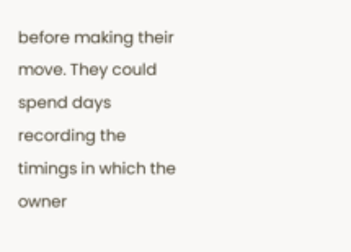before making their move. They could spend days recording the timings in which the owner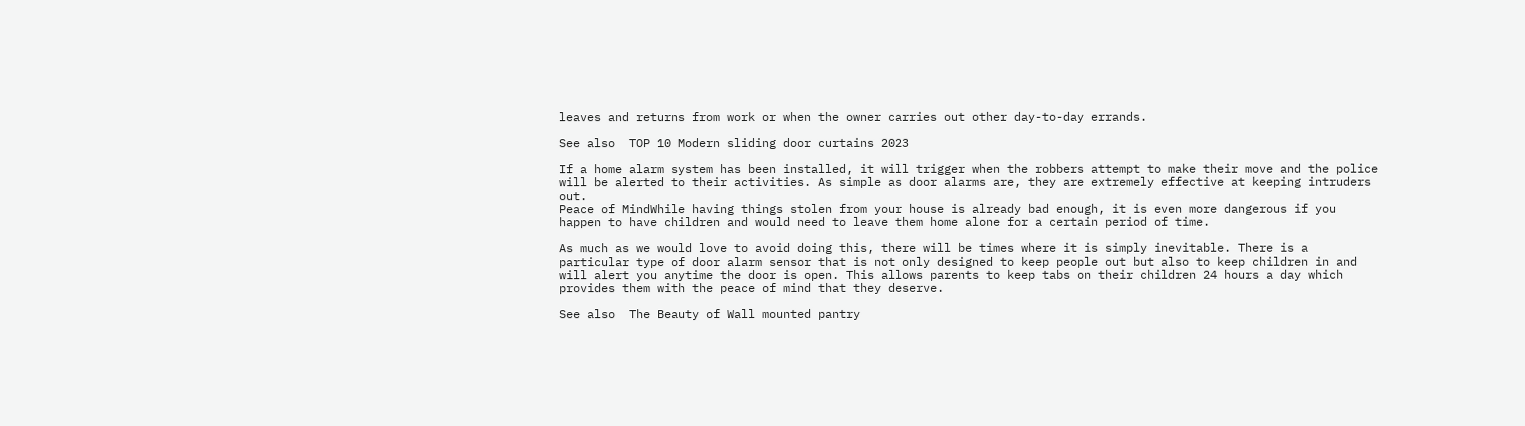leaves and returns from work or when the owner carries out other day-to-day errands.

See also  TOP 10 Modern sliding door curtains 2023

If a home alarm system has been installed, it will trigger when the robbers attempt to make their move and the police will be alerted to their activities. As simple as door alarms are, they are extremely effective at keeping intruders out.
Peace of MindWhile having things stolen from your house is already bad enough, it is even more dangerous if you happen to have children and would need to leave them home alone for a certain period of time.

As much as we would love to avoid doing this, there will be times where it is simply inevitable. There is a particular type of door alarm sensor that is not only designed to keep people out but also to keep children in and will alert you anytime the door is open. This allows parents to keep tabs on their children 24 hours a day which provides them with the peace of mind that they deserve.

See also  The Beauty of Wall mounted pantry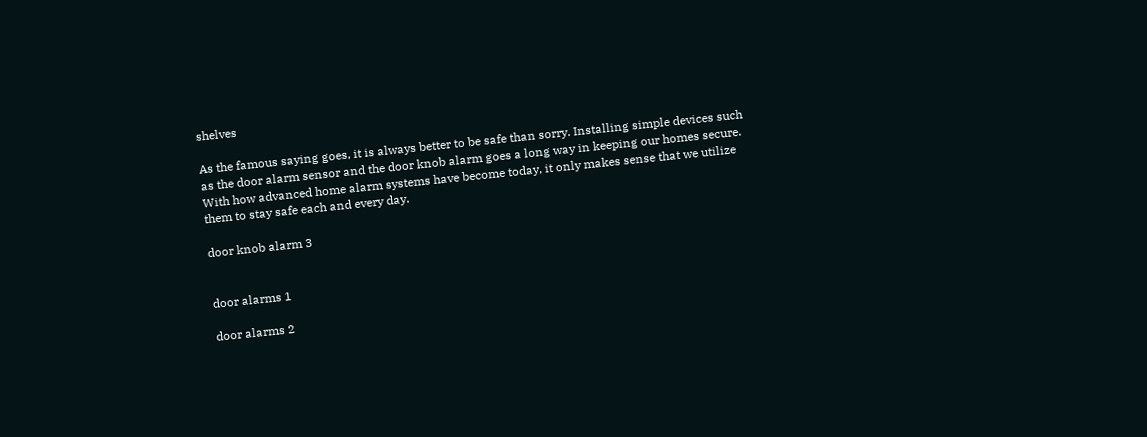shelves

As the famous saying goes, it is always better to be safe than sorry. Installing simple devices such as the door alarm sensor and the door knob alarm goes a long way in keeping our homes secure. With how advanced home alarm systems have become today, it only makes sense that we utilize them to stay safe each and every day.

door knob alarm 3


door alarms 1

door alarms 2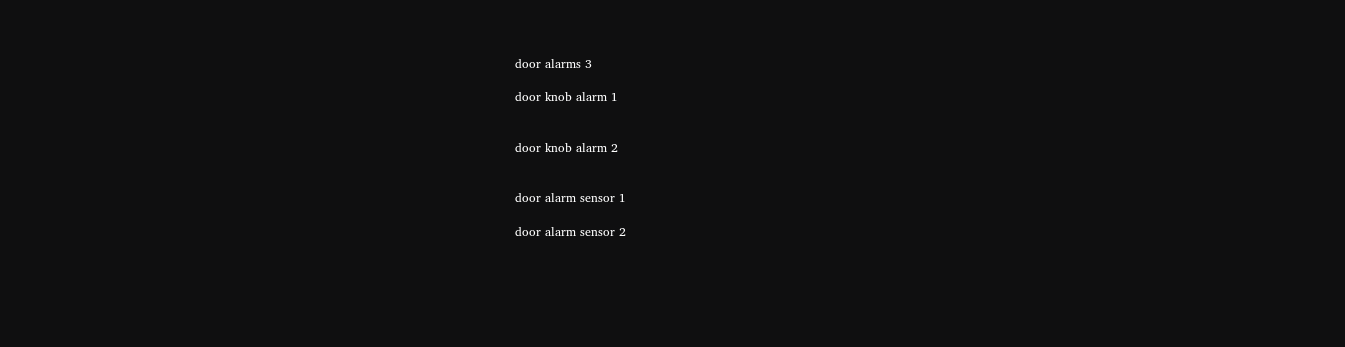door alarms 3

door knob alarm 1


door knob alarm 2


door alarm sensor 1

door alarm sensor 2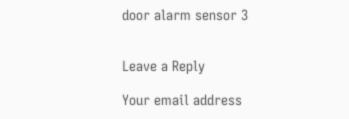door alarm sensor 3


Leave a Reply

Your email address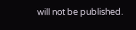will not be published.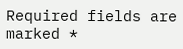Required fields are marked *